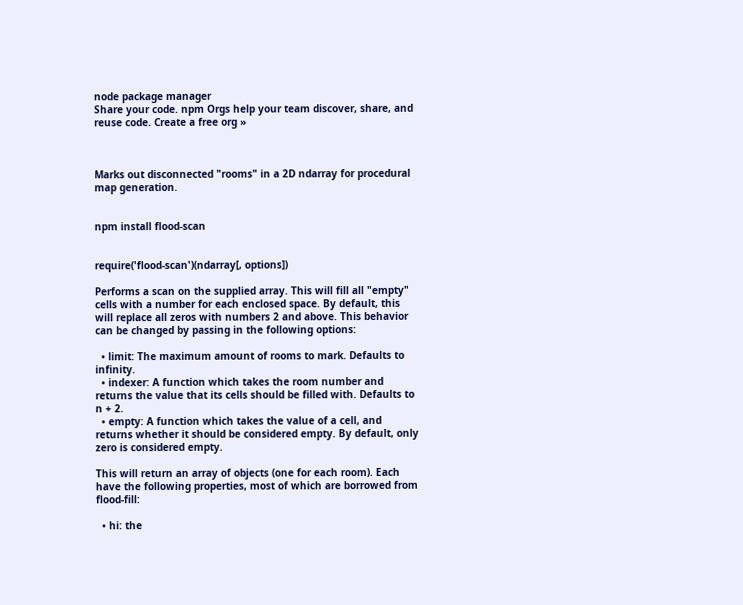node package manager
Share your code. npm Orgs help your team discover, share, and reuse code. Create a free org »



Marks out disconnected "rooms" in a 2D ndarray for procedural map generation.


npm install flood-scan


require('flood-scan')(ndarray[, options])

Performs a scan on the supplied array. This will fill all "empty" cells with a number for each enclosed space. By default, this will replace all zeros with numbers 2 and above. This behavior can be changed by passing in the following options:

  • limit: The maximum amount of rooms to mark. Defaults to infinity.
  • indexer: A function which takes the room number and returns the value that its cells should be filled with. Defaults to n + 2.
  • empty: A function which takes the value of a cell, and returns whether it should be considered empty. By default, only zero is considered empty.

This will return an array of objects (one for each room). Each have the following properties, most of which are borrowed from flood-fill:

  • hi: the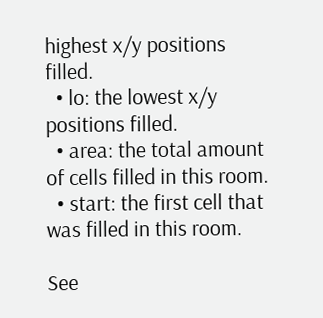highest x/y positions filled.
  • lo: the lowest x/y positions filled.
  • area: the total amount of cells filled in this room.
  • start: the first cell that was filled in this room.

See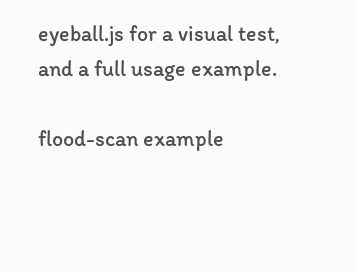eyeball.js for a visual test, and a full usage example.

flood-scan example